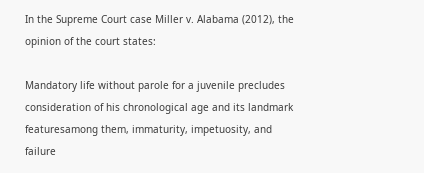In the Supreme Court case Miller v. Alabama (2012), the opinion of the court states:

Mandatory life without parole for a juvenile precludes consideration of his chronological age and its landmark featuresamong them, immaturity, impetuosity, and failure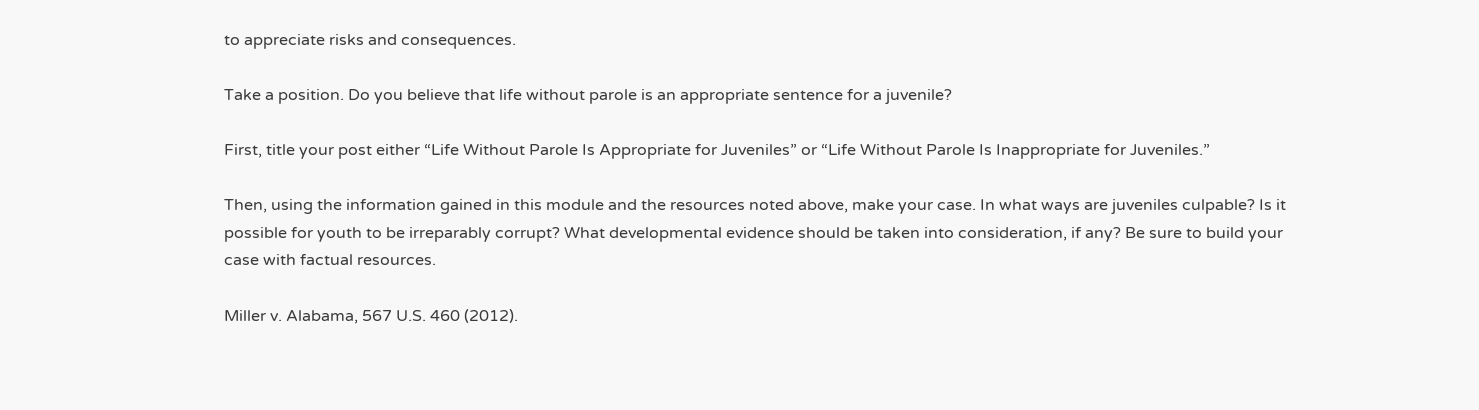to appreciate risks and consequences.

Take a position. Do you believe that life without parole is an appropriate sentence for a juvenile?

First, title your post either “Life Without Parole Is Appropriate for Juveniles” or “Life Without Parole Is Inappropriate for Juveniles.”

Then, using the information gained in this module and the resources noted above, make your case. In what ways are juveniles culpable? Is it possible for youth to be irreparably corrupt? What developmental evidence should be taken into consideration, if any? Be sure to build your case with factual resources.

Miller v. Alabama, 567 U.S. 460 (2012).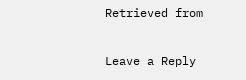Retrieved from

Leave a Reply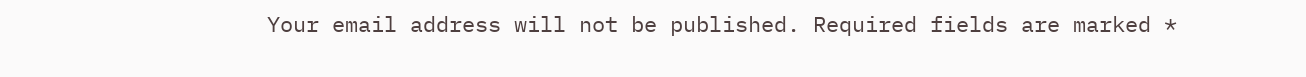Your email address will not be published. Required fields are marked *